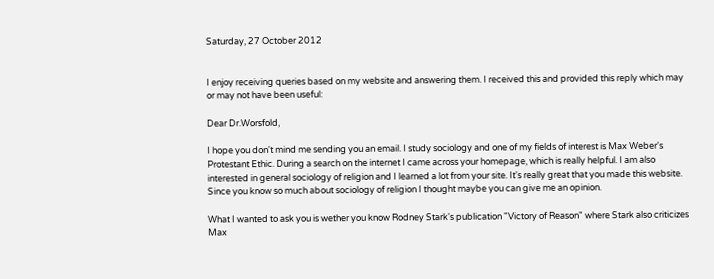Saturday, 27 October 2012


I enjoy receiving queries based on my website and answering them. I received this and provided this reply which may or may not have been useful:

Dear Dr.Worsfold,

I hope you don't mind me sending you an email. I study sociology and one of my fields of interest is Max Weber's Protestant Ethic. During a search on the internet I came across your homepage, which is really helpful. I am also interested in general sociology of religion and I learned a lot from your site. It's really great that you made this website. Since you know so much about sociology of religion I thought maybe you can give me an opinion.

What I wanted to ask you is wether you know Rodney Stark's publication "Victory of Reason" where Stark also criticizes Max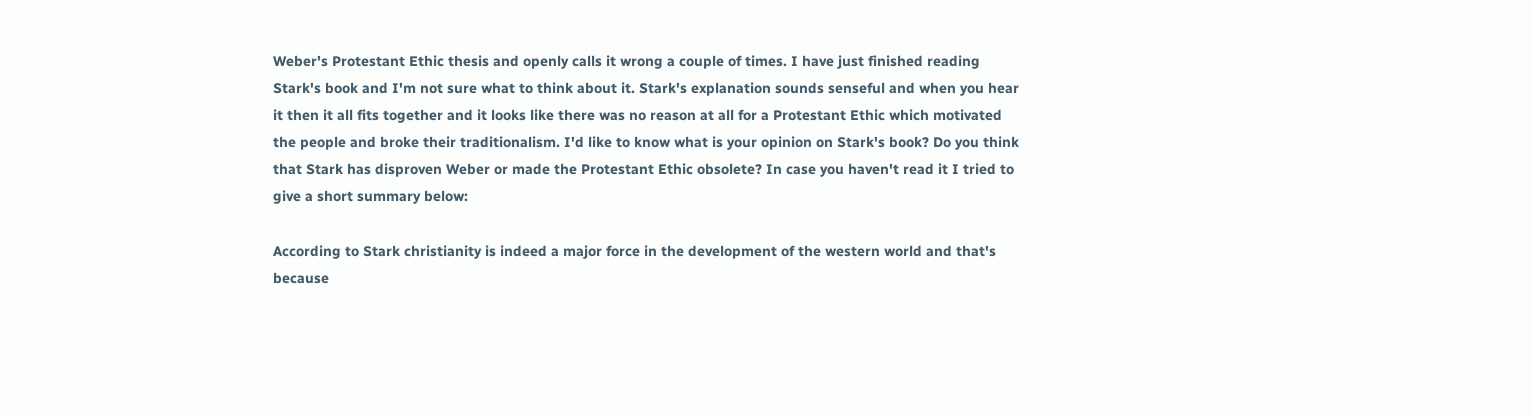Weber's Protestant Ethic thesis and openly calls it wrong a couple of times. I have just finished reading Stark's book and I'm not sure what to think about it. Stark's explanation sounds senseful and when you hear it then it all fits together and it looks like there was no reason at all for a Protestant Ethic which motivated the people and broke their traditionalism. I'd like to know what is your opinion on Stark's book? Do you think that Stark has disproven Weber or made the Protestant Ethic obsolete? In case you haven't read it I tried to give a short summary below:

According to Stark christianity is indeed a major force in the development of the western world and that's because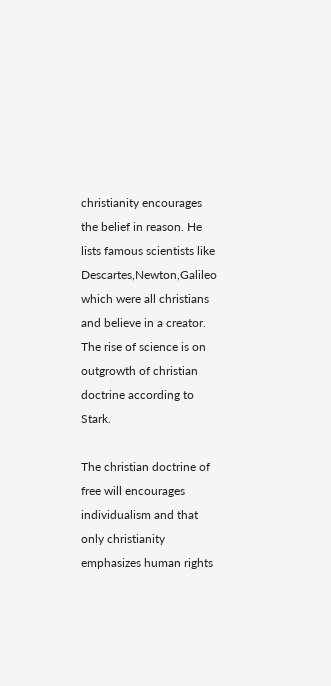christianity encourages the belief in reason. He lists famous scientists like Descartes,Newton,Galileo which were all christians and believe in a creator. The rise of science is on outgrowth of christian doctrine according to Stark.

The christian doctrine of free will encourages individualism and that only christianity emphasizes human rights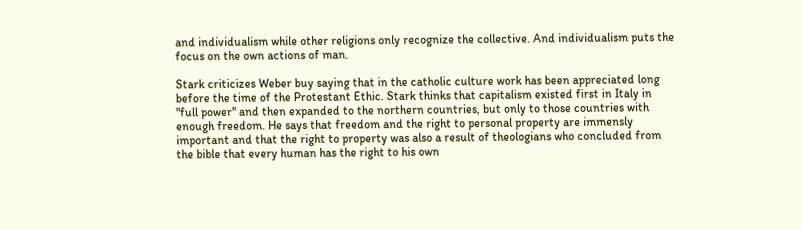and individualism while other religions only recognize the collective. And individualism puts the focus on the own actions of man.

Stark criticizes Weber buy saying that in the catholic culture work has been appreciated long before the time of the Protestant Ethic. Stark thinks that capitalism existed first in Italy in "full power" and then expanded to the northern countries, but only to those countries with enough freedom. He says that freedom and the right to personal property are immensly important and that the right to property was also a result of theologians who concluded from the bible that every human has the right to his own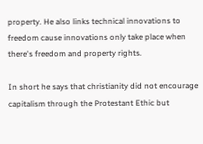property. He also links technical innovations to freedom cause innovations only take place when there's freedom and property rights.

In short he says that christianity did not encourage capitalism through the Protestant Ethic but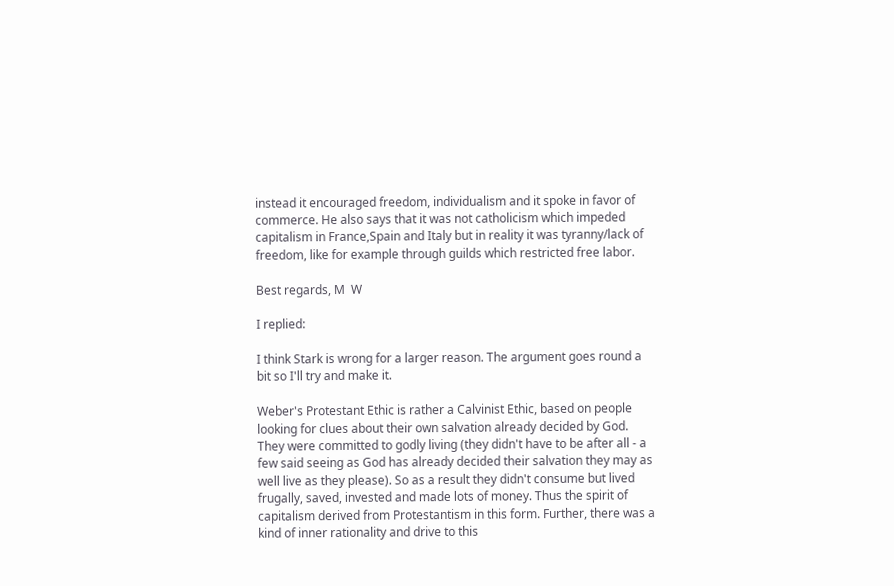instead it encouraged freedom, individualism and it spoke in favor of commerce. He also says that it was not catholicism which impeded capitalism in France,Spain and Italy but in reality it was tyranny/lack of freedom, like for example through guilds which restricted free labor.

Best regards, M  W

I replied:

I think Stark is wrong for a larger reason. The argument goes round a bit so I'll try and make it.

Weber's Protestant Ethic is rather a Calvinist Ethic, based on people looking for clues about their own salvation already decided by God. They were committed to godly living (they didn't have to be after all - a few said seeing as God has already decided their salvation they may as well live as they please). So as a result they didn't consume but lived frugally, saved, invested and made lots of money. Thus the spirit of capitalism derived from Protestantism in this form. Further, there was a kind of inner rationality and drive to this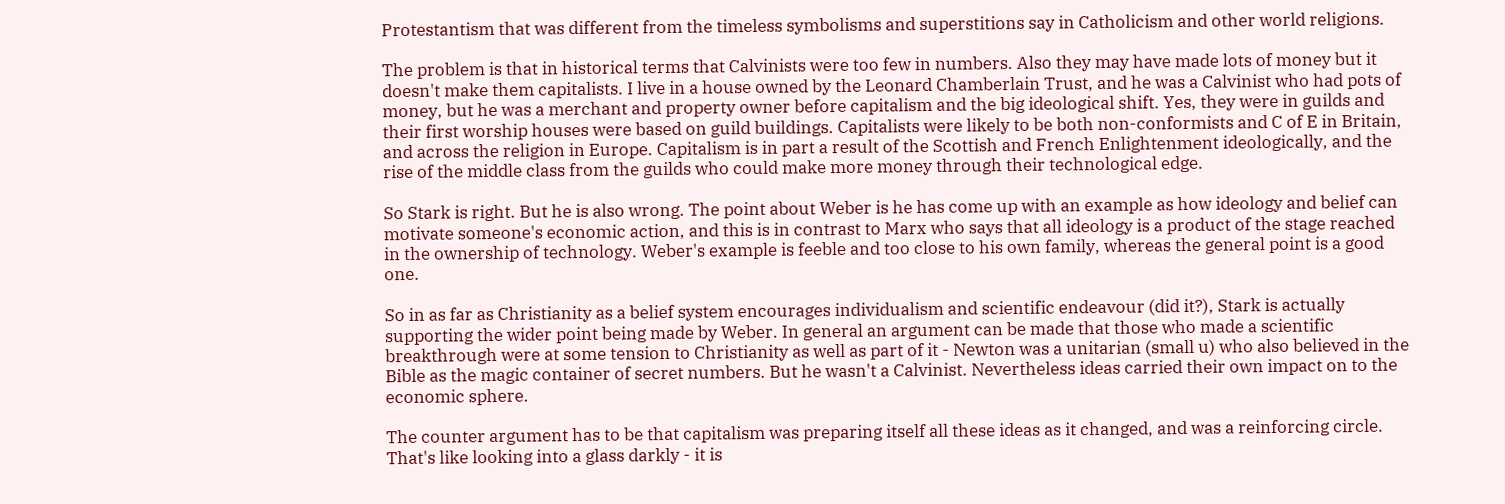Protestantism that was different from the timeless symbolisms and superstitions say in Catholicism and other world religions.

The problem is that in historical terms that Calvinists were too few in numbers. Also they may have made lots of money but it doesn't make them capitalists. I live in a house owned by the Leonard Chamberlain Trust, and he was a Calvinist who had pots of money, but he was a merchant and property owner before capitalism and the big ideological shift. Yes, they were in guilds and their first worship houses were based on guild buildings. Capitalists were likely to be both non-conformists and C of E in Britain, and across the religion in Europe. Capitalism is in part a result of the Scottish and French Enlightenment ideologically, and the rise of the middle class from the guilds who could make more money through their technological edge.

So Stark is right. But he is also wrong. The point about Weber is he has come up with an example as how ideology and belief can motivate someone's economic action, and this is in contrast to Marx who says that all ideology is a product of the stage reached in the ownership of technology. Weber's example is feeble and too close to his own family, whereas the general point is a good one.

So in as far as Christianity as a belief system encourages individualism and scientific endeavour (did it?), Stark is actually supporting the wider point being made by Weber. In general an argument can be made that those who made a scientific breakthrough were at some tension to Christianity as well as part of it - Newton was a unitarian (small u) who also believed in the Bible as the magic container of secret numbers. But he wasn't a Calvinist. Nevertheless ideas carried their own impact on to the economic sphere.

The counter argument has to be that capitalism was preparing itself all these ideas as it changed, and was a reinforcing circle. That's like looking into a glass darkly - it is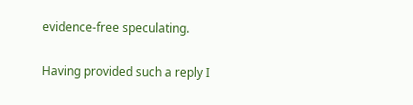evidence-free speculating.

Having provided such a reply I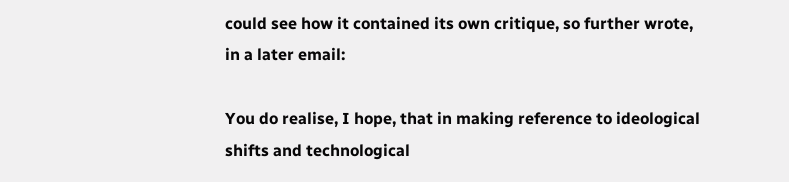could see how it contained its own critique, so further wrote, in a later email:

You do realise, I hope, that in making reference to ideological shifts and technological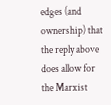edges (and ownership) that the reply above does allow for the Marxist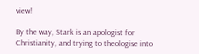view!

By the way, Stark is an apologist for Christianity, and trying to theologise into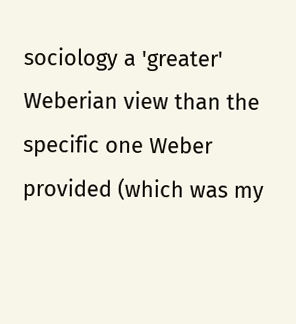sociology a 'greater' Weberian view than the specific one Weber provided (which was my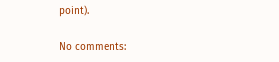point).

No comments: